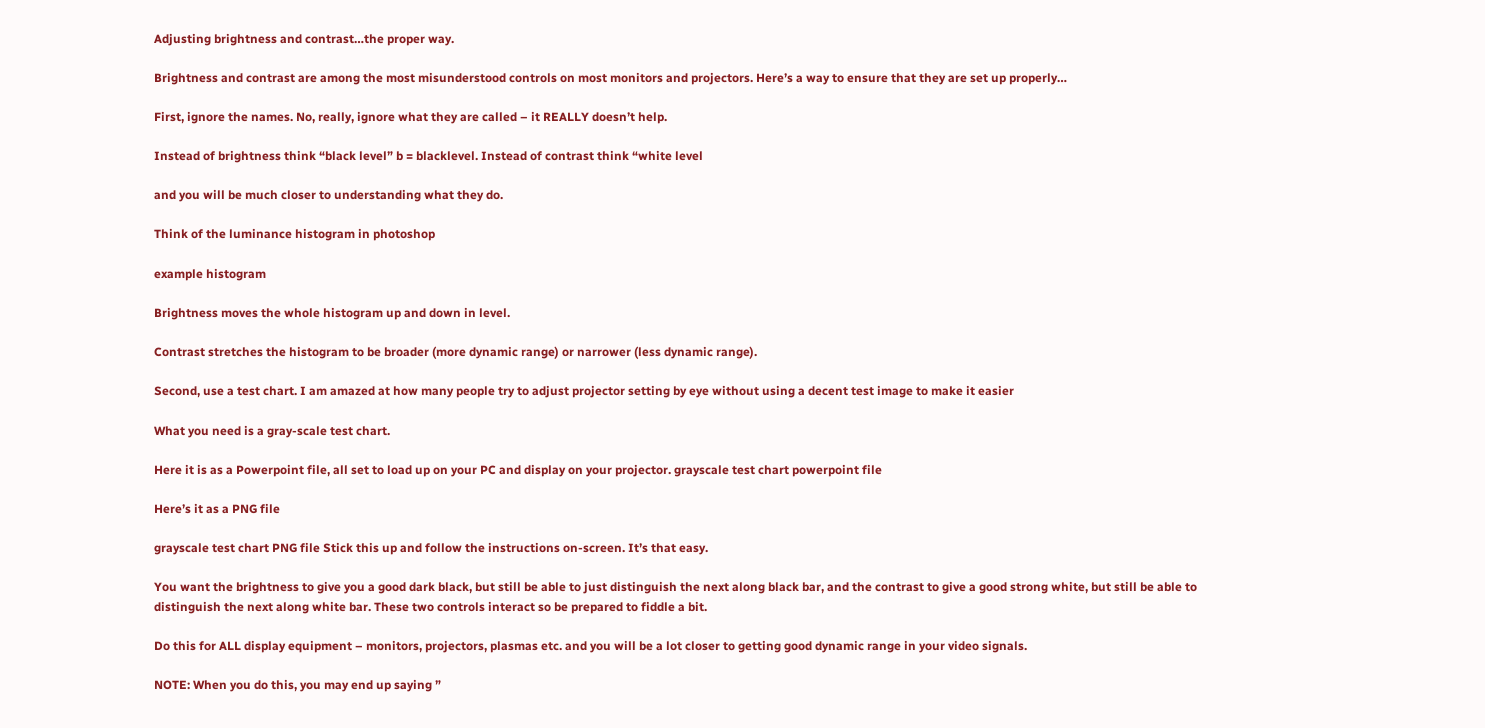Adjusting brightness and contrast…the proper way.

Brightness and contrast are among the most misunderstood controls on most monitors and projectors. Here’s a way to ensure that they are set up properly…

First, ignore the names. No, really, ignore what they are called – it REALLY doesn’t help.

Instead of brightness think “black level” b = blacklevel. Instead of contrast think “white level

and you will be much closer to understanding what they do.

Think of the luminance histogram in photoshop

example histogram

Brightness moves the whole histogram up and down in level.

Contrast stretches the histogram to be broader (more dynamic range) or narrower (less dynamic range).

Second, use a test chart. I am amazed at how many people try to adjust projector setting by eye without using a decent test image to make it easier

What you need is a gray-scale test chart.

Here it is as a Powerpoint file, all set to load up on your PC and display on your projector. grayscale test chart powerpoint file

Here’s it as a PNG file

grayscale test chart PNG file Stick this up and follow the instructions on-screen. It’s that easy.

You want the brightness to give you a good dark black, but still be able to just distinguish the next along black bar, and the contrast to give a good strong white, but still be able to distinguish the next along white bar. These two controls interact so be prepared to fiddle a bit.

Do this for ALL display equipment – monitors, projectors, plasmas etc. and you will be a lot closer to getting good dynamic range in your video signals.

NOTE: When you do this, you may end up saying ”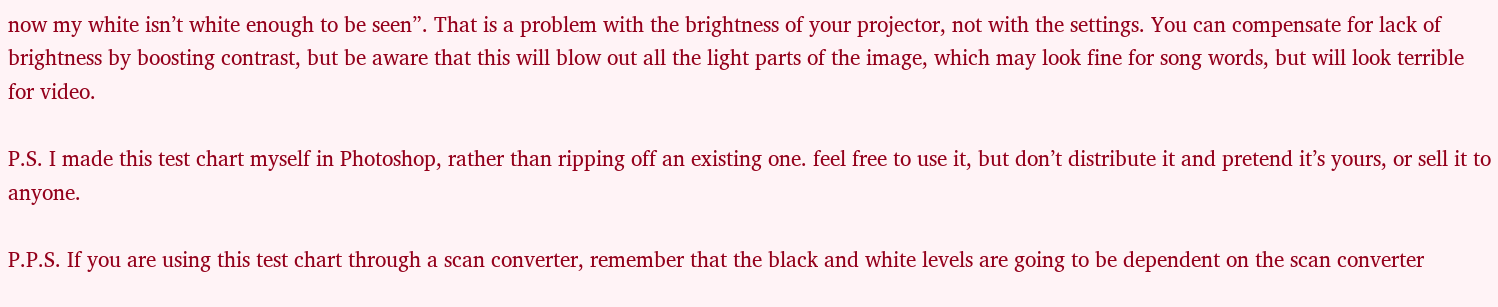now my white isn’t white enough to be seen”. That is a problem with the brightness of your projector, not with the settings. You can compensate for lack of brightness by boosting contrast, but be aware that this will blow out all the light parts of the image, which may look fine for song words, but will look terrible for video.

P.S. I made this test chart myself in Photoshop, rather than ripping off an existing one. feel free to use it, but don’t distribute it and pretend it’s yours, or sell it to anyone.

P.P.S. If you are using this test chart through a scan converter, remember that the black and white levels are going to be dependent on the scan converter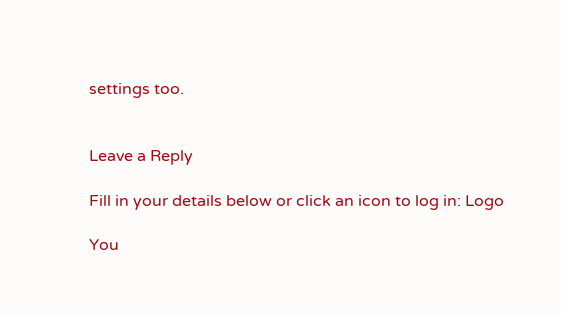settings too.


Leave a Reply

Fill in your details below or click an icon to log in: Logo

You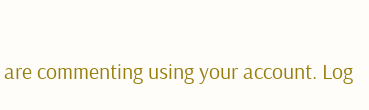are commenting using your account. Log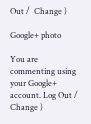Out /  Change )

Google+ photo

You are commenting using your Google+ account. Log Out /  Change )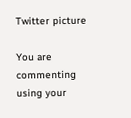Twitter picture

You are commenting using your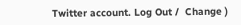Twitter account. Log Out /  Change )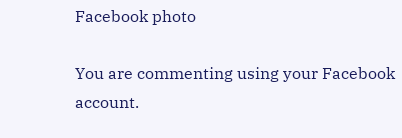Facebook photo

You are commenting using your Facebook account.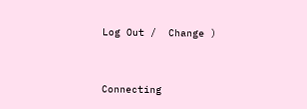Log Out /  Change )


Connecting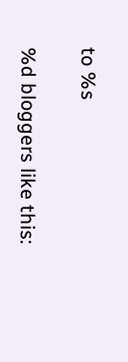to %s

%d bloggers like this: